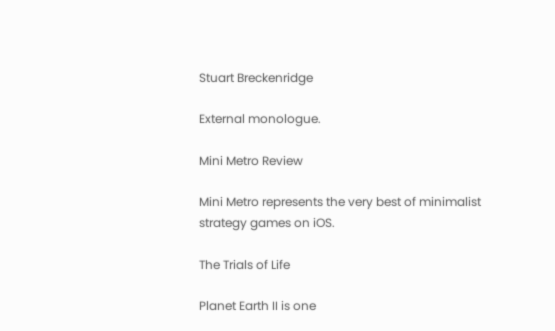Stuart Breckenridge

External monologue.

Mini Metro Review

Mini Metro represents the very best of minimalist strategy games on iOS.

The Trials of Life

Planet Earth II is one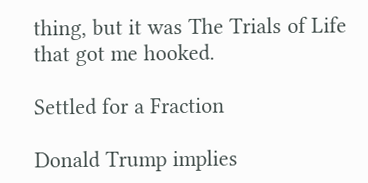thing, but it was The Trials of Life that got me hooked.

Settled for a Fraction

Donald Trump implies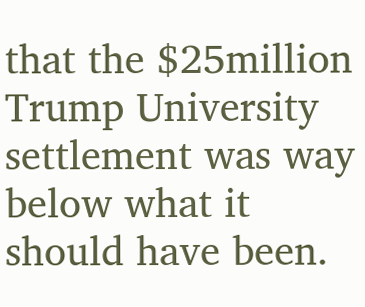that the $25million Trump University settlement was way below what it should have been.